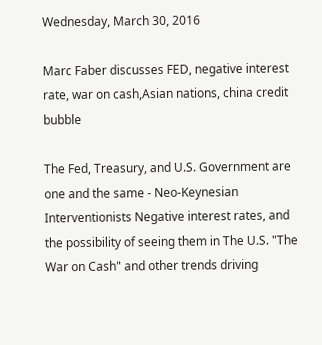Wednesday, March 30, 2016

Marc Faber discusses FED, negative interest rate, war on cash,Asian nations, china credit bubble

The Fed, Treasury, and U.S. Government are one and the same - Neo-Keynesian Interventionists Negative interest rates, and the possibility of seeing them in The U.S. "The War on Cash" and other trends driving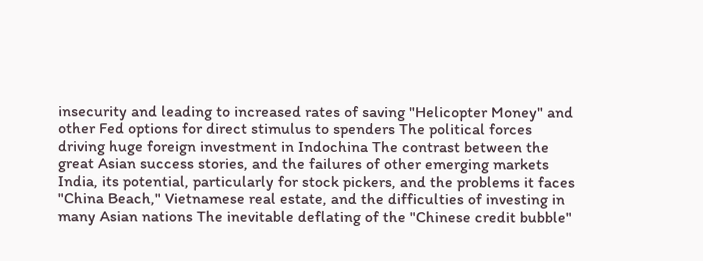insecurity and leading to increased rates of saving "Helicopter Money" and other Fed options for direct stimulus to spenders The political forces driving huge foreign investment in Indochina The contrast between the great Asian success stories, and the failures of other emerging markets India, its potential, particularly for stock pickers, and the problems it faces "China Beach," Vietnamese real estate, and the difficulties of investing in many Asian nations The inevitable deflating of the "Chinese credit bubble"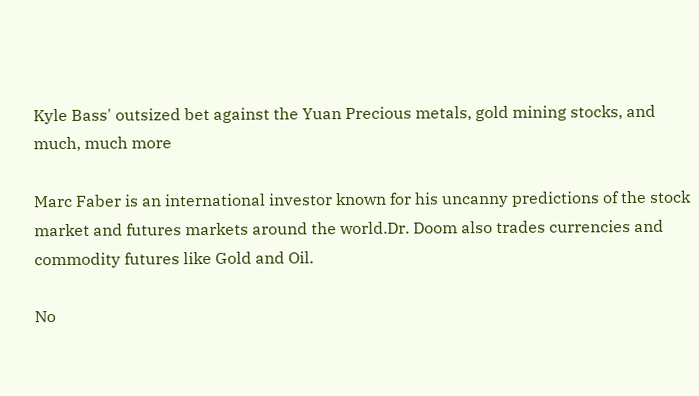Kyle Bass' outsized bet against the Yuan Precious metals, gold mining stocks, and much, much more

Marc Faber is an international investor known for his uncanny predictions of the stock market and futures markets around the world.Dr. Doom also trades currencies and commodity futures like Gold and Oil.

No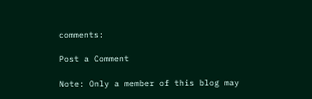comments:

Post a Comment

Note: Only a member of this blog may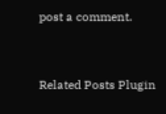post a comment.


Related Posts Plugin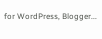for WordPress, Blogger...